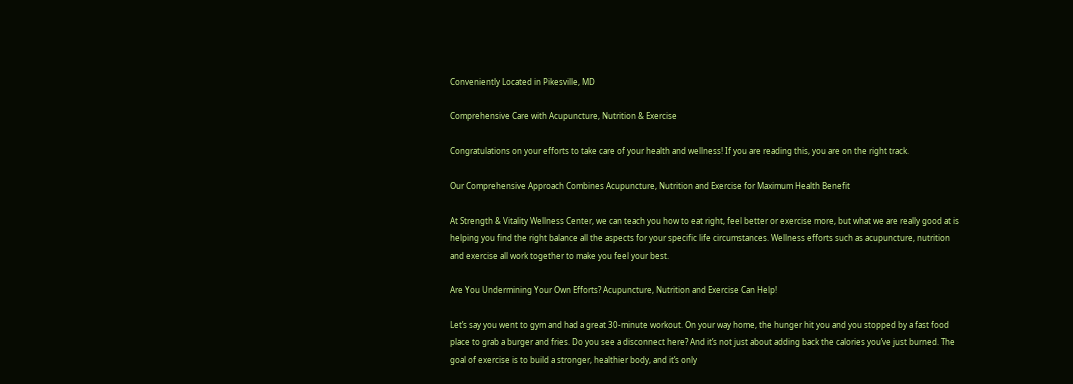Conveniently Located in Pikesville, MD

Comprehensive Care with Acupuncture, Nutrition & Exercise

Congratulations on your efforts to take care of your health and wellness! If you are reading this, you are on the right track.

Our Comprehensive Approach Combines Acupuncture, Nutrition and Exercise for Maximum Health Benefit

At Strength & Vitality Wellness Center, we can teach you how to eat right, feel better or exercise more, but what we are really good at is helping you find the right balance all the aspects for your specific life circumstances. Wellness efforts such as acupuncture, nutrition and exercise all work together to make you feel your best.

Are You Undermining Your Own Efforts? Acupuncture, Nutrition and Exercise Can Help!

Let’s say you went to gym and had a great 30-minute workout. On your way home, the hunger hit you and you stopped by a fast food place to grab a burger and fries. Do you see a disconnect here? And it’s not just about adding back the calories you’ve just burned. The goal of exercise is to build a stronger, healthier body, and it’s only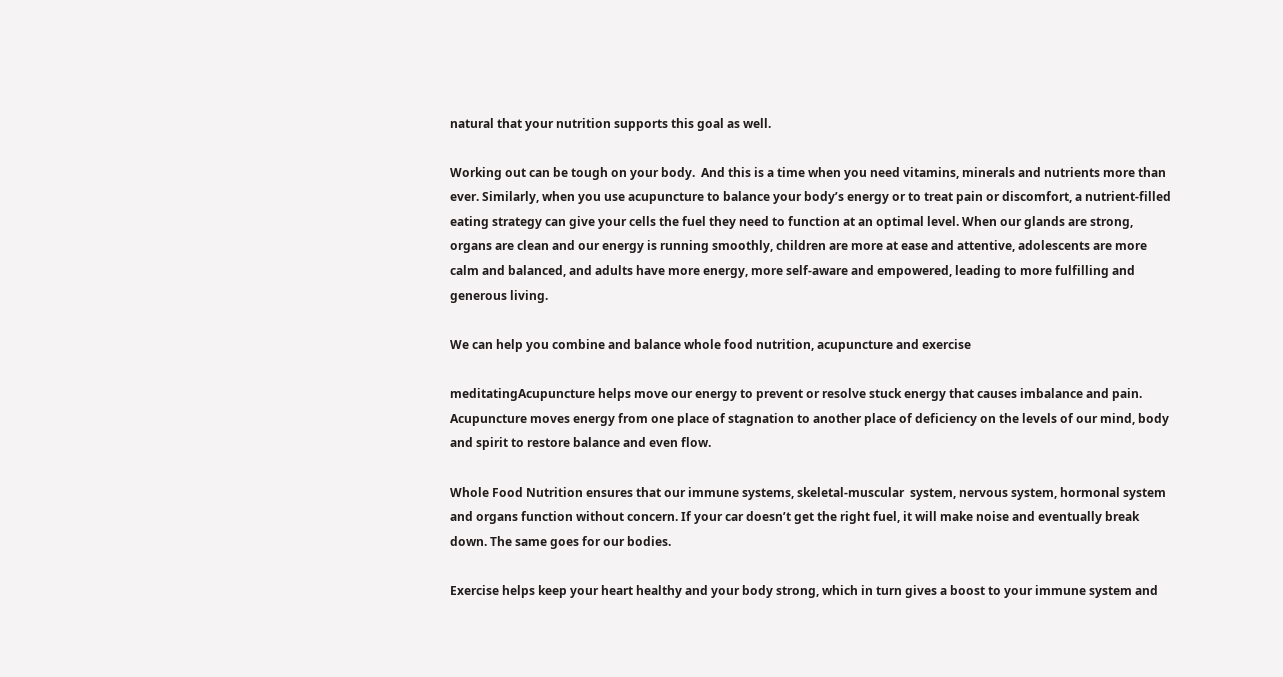natural that your nutrition supports this goal as well.

Working out can be tough on your body.  And this is a time when you need vitamins, minerals and nutrients more than ever. Similarly, when you use acupuncture to balance your body’s energy or to treat pain or discomfort, a nutrient-filled eating strategy can give your cells the fuel they need to function at an optimal level. When our glands are strong, organs are clean and our energy is running smoothly, children are more at ease and attentive, adolescents are more calm and balanced, and adults have more energy, more self-aware and empowered, leading to more fulfilling and generous living.

We can help you combine and balance whole food nutrition, acupuncture and exercise

meditatingAcupuncture helps move our energy to prevent or resolve stuck energy that causes imbalance and pain. Acupuncture moves energy from one place of stagnation to another place of deficiency on the levels of our mind, body and spirit to restore balance and even flow.

Whole Food Nutrition ensures that our immune systems, skeletal-muscular  system, nervous system, hormonal system and organs function without concern. If your car doesn’t get the right fuel, it will make noise and eventually break down. The same goes for our bodies.

Exercise helps keep your heart healthy and your body strong, which in turn gives a boost to your immune system and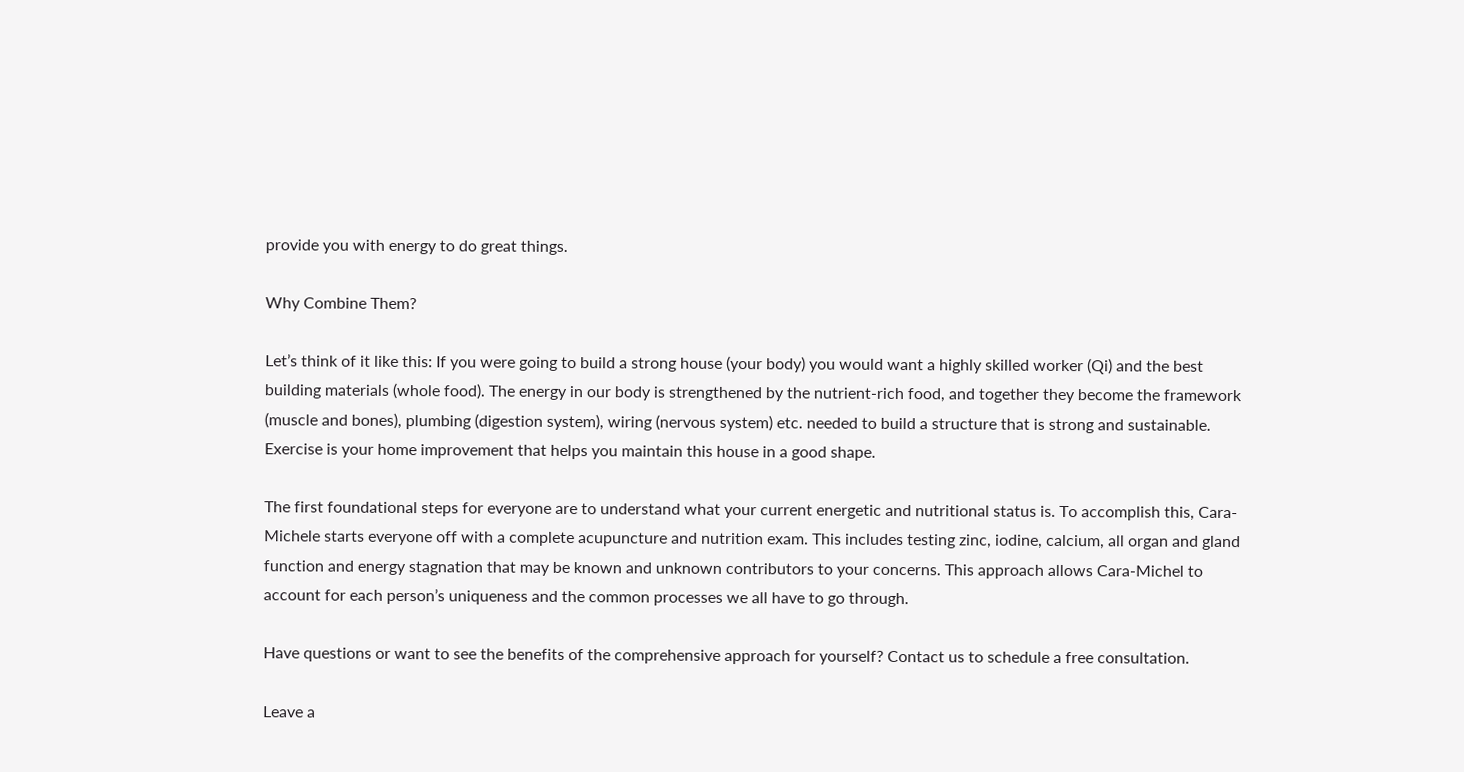provide you with energy to do great things.

Why Combine Them?

Let’s think of it like this: If you were going to build a strong house (your body) you would want a highly skilled worker (Qi) and the best building materials (whole food). The energy in our body is strengthened by the nutrient-rich food, and together they become the framework (muscle and bones), plumbing (digestion system), wiring (nervous system) etc. needed to build a structure that is strong and sustainable. Exercise is your home improvement that helps you maintain this house in a good shape.

The first foundational steps for everyone are to understand what your current energetic and nutritional status is. To accomplish this, Cara-Michele starts everyone off with a complete acupuncture and nutrition exam. This includes testing zinc, iodine, calcium, all organ and gland function and energy stagnation that may be known and unknown contributors to your concerns. This approach allows Cara-Michel to account for each person’s uniqueness and the common processes we all have to go through.

Have questions or want to see the benefits of the comprehensive approach for yourself? Contact us to schedule a free consultation.

Leave a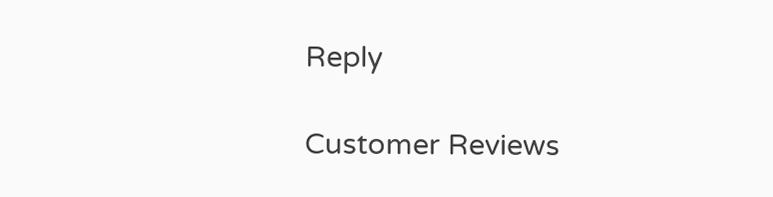Reply

Customer Reviews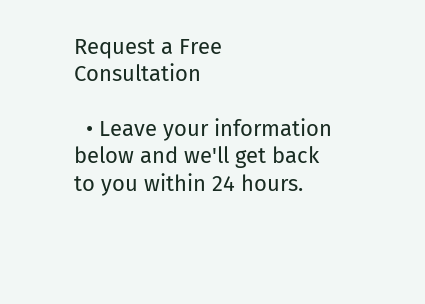Request a Free Consultation

  • Leave your information below and we'll get back to you within 24 hours.